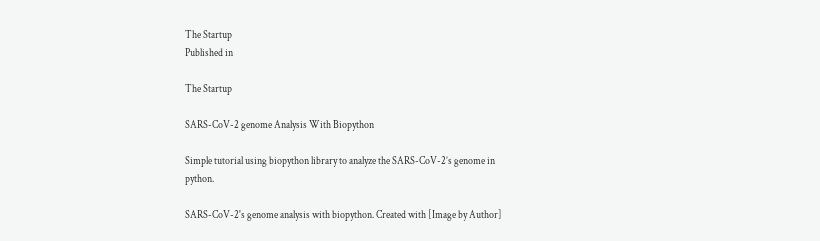The Startup
Published in

The Startup

SARS-CoV-2 genome Analysis With Biopython

Simple tutorial using biopython library to analyze the SARS-CoV-2’s genome in python.

SARS-CoV-2's genome analysis with biopython. Created with [Image by Author]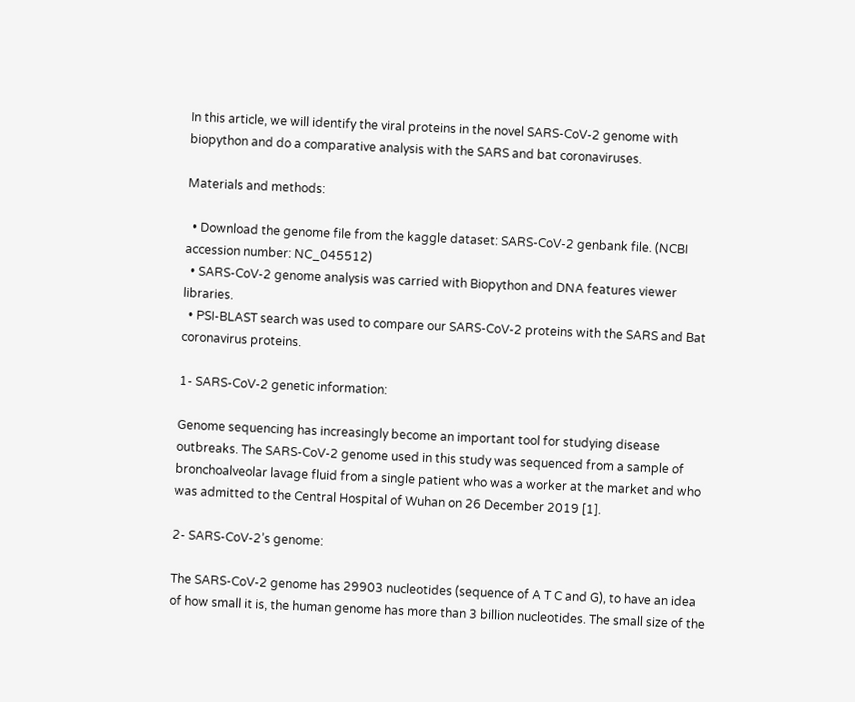In this article, we will identify the viral proteins in the novel SARS-CoV-2 genome with biopython and do a comparative analysis with the SARS and bat coronaviruses.

Materials and methods:

  • Download the genome file from the kaggle dataset: SARS-CoV-2 genbank file. (NCBI accession number: NC_045512)
  • SARS-CoV-2 genome analysis was carried with Biopython and DNA features viewer libraries.
  • PSI-BLAST search was used to compare our SARS-CoV-2 proteins with the SARS and Bat coronavirus proteins.

1- SARS-CoV-2 genetic information:

Genome sequencing has increasingly become an important tool for studying disease outbreaks. The SARS-CoV-2 genome used in this study was sequenced from a sample of bronchoalveolar lavage fluid from a single patient who was a worker at the market and who was admitted to the Central Hospital of Wuhan on 26 December 2019 [1].

2- SARS-CoV-2’s genome:

The SARS-CoV-2 genome has 29903 nucleotides (sequence of A T C and G), to have an idea of how small it is, the human genome has more than 3 billion nucleotides. The small size of the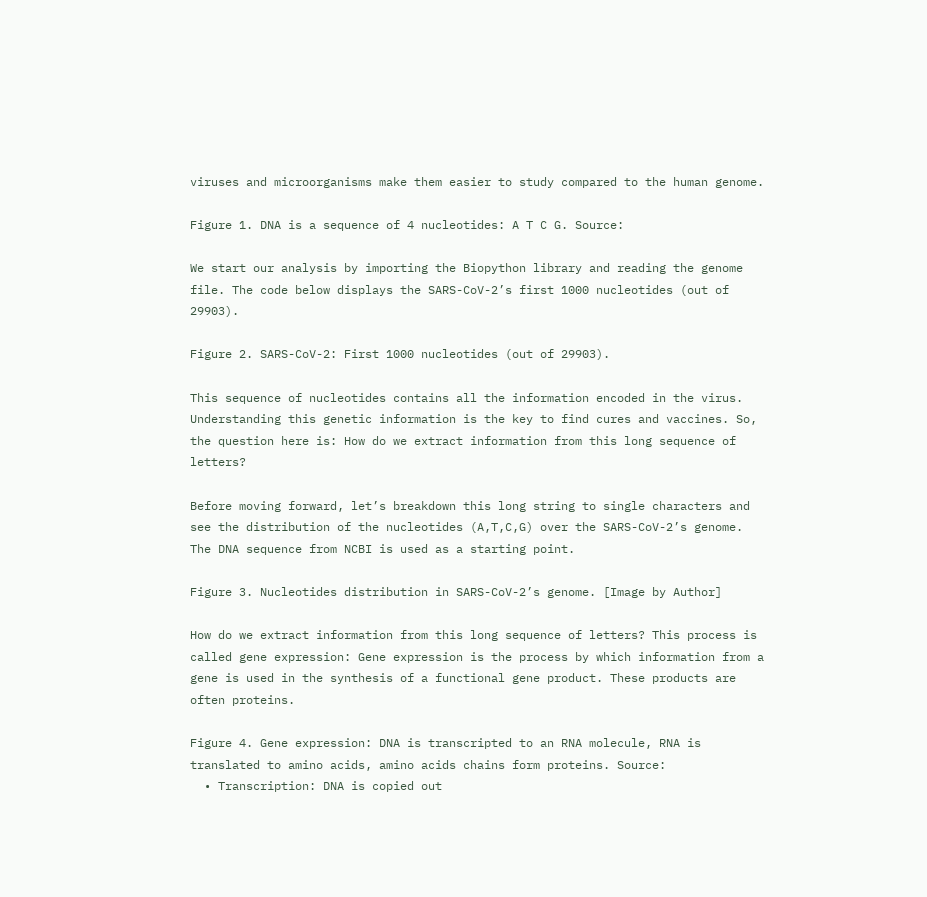viruses and microorganisms make them easier to study compared to the human genome.

Figure 1. DNA is a sequence of 4 nucleotides: A T C G. Source:

We start our analysis by importing the Biopython library and reading the genome file. The code below displays the SARS-CoV-2’s first 1000 nucleotides (out of 29903).

Figure 2. SARS-CoV-2: First 1000 nucleotides (out of 29903).

This sequence of nucleotides contains all the information encoded in the virus. Understanding this genetic information is the key to find cures and vaccines. So, the question here is: How do we extract information from this long sequence of letters?

Before moving forward, let’s breakdown this long string to single characters and see the distribution of the nucleotides (A,T,C,G) over the SARS-CoV-2’s genome. The DNA sequence from NCBI is used as a starting point.

Figure 3. Nucleotides distribution in SARS-CoV-2’s genome. [Image by Author]

How do we extract information from this long sequence of letters? This process is called gene expression: Gene expression is the process by which information from a gene is used in the synthesis of a functional gene product. These products are often proteins.

Figure 4. Gene expression: DNA is transcripted to an RNA molecule, RNA is translated to amino acids, amino acids chains form proteins. Source:
  • Transcription: DNA is copied out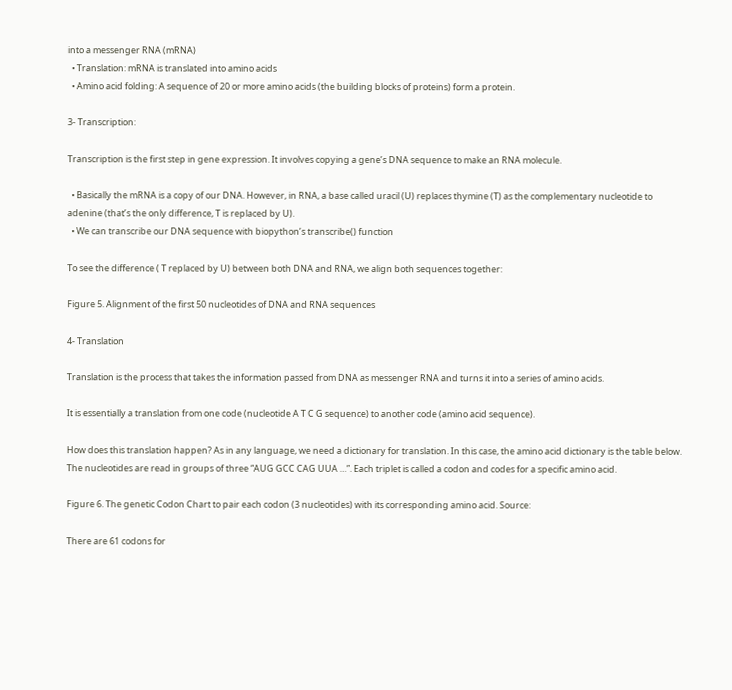into a messenger RNA (mRNA)
  • Translation: mRNA is translated into amino acids
  • Amino acid folding: A sequence of 20 or more amino acids (the building blocks of proteins) form a protein.

3- Transcription:

Transcription is the first step in gene expression. It involves copying a gene’s DNA sequence to make an RNA molecule.

  • Basically the mRNA is a copy of our DNA. However, in RNA, a base called uracil (U) replaces thymine (T) as the complementary nucleotide to adenine (that’s the only difference, T is replaced by U).
  • We can transcribe our DNA sequence with biopython’s transcribe() function

To see the difference ( T replaced by U) between both DNA and RNA, we align both sequences together:

Figure 5. Alignment of the first 50 nucleotides of DNA and RNA sequences

4- Translation

Translation is the process that takes the information passed from DNA as messenger RNA and turns it into a series of amino acids.

It is essentially a translation from one code (nucleotide A T C G sequence) to another code (amino acid sequence).

How does this translation happen? As in any language, we need a dictionary for translation. In this case, the amino acid dictionary is the table below. The nucleotides are read in groups of three “AUG GCC CAG UUA …”. Each triplet is called a codon and codes for a specific amino acid.

Figure 6. The genetic Codon Chart to pair each codon (3 nucleotides) with its corresponding amino acid. Source:

There are 61 codons for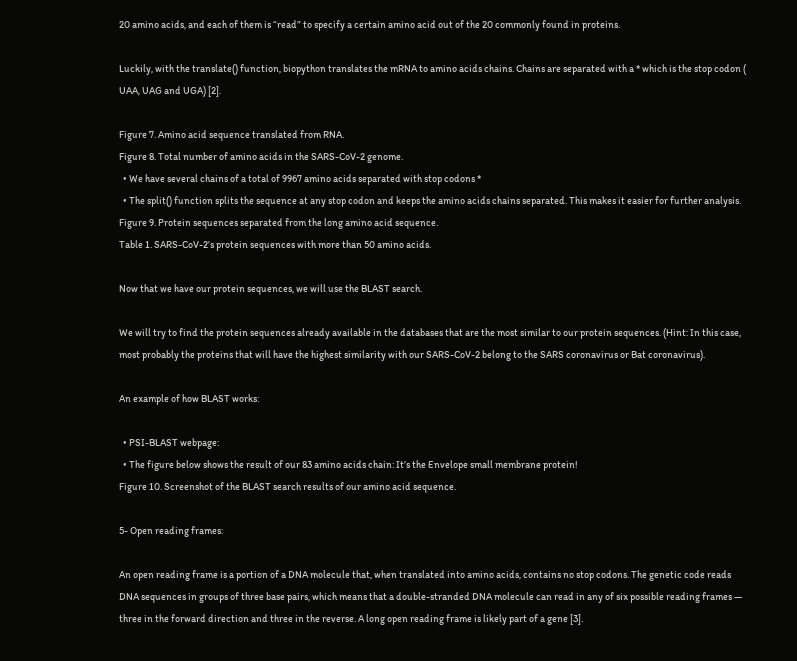20 amino acids, and each of them is “read” to specify a certain amino acid out of the 20 commonly found in proteins.

Luckily, with the translate() function, biopython translates the mRNA to amino acids chains. Chains are separated with a * which is the stop codon ( UAA, UAG and UGA) [2].

Figure 7. Amino acid sequence translated from RNA.
Figure 8. Total number of amino acids in the SARS-CoV-2 genome.
  • We have several chains of a total of 9967 amino acids separated with stop codons *
  • The split() function splits the sequence at any stop codon and keeps the amino acids chains separated. This makes it easier for further analysis.
Figure 9. Protein sequences separated from the long amino acid sequence.
Table 1. SARS-CoV-2’s protein sequences with more than 50 amino acids.

Now that we have our protein sequences, we will use the BLAST search.

We will try to find the protein sequences already available in the databases that are the most similar to our protein sequences. (Hint: In this case, most probably the proteins that will have the highest similarity with our SARS-CoV-2 belong to the SARS coronavirus or Bat coronavirus).

An example of how BLAST works:

  • PSI-BLAST webpage:
  • The figure below shows the result of our 83 amino acids chain: It’s the Envelope small membrane protein!
Figure 10. Screenshot of the BLAST search results of our amino acid sequence.

5- Open reading frames:

An open reading frame is a portion of a DNA molecule that, when translated into amino acids, contains no stop codons. The genetic code reads DNA sequences in groups of three base pairs, which means that a double-stranded DNA molecule can read in any of six possible reading frames — three in the forward direction and three in the reverse. A long open reading frame is likely part of a gene [3].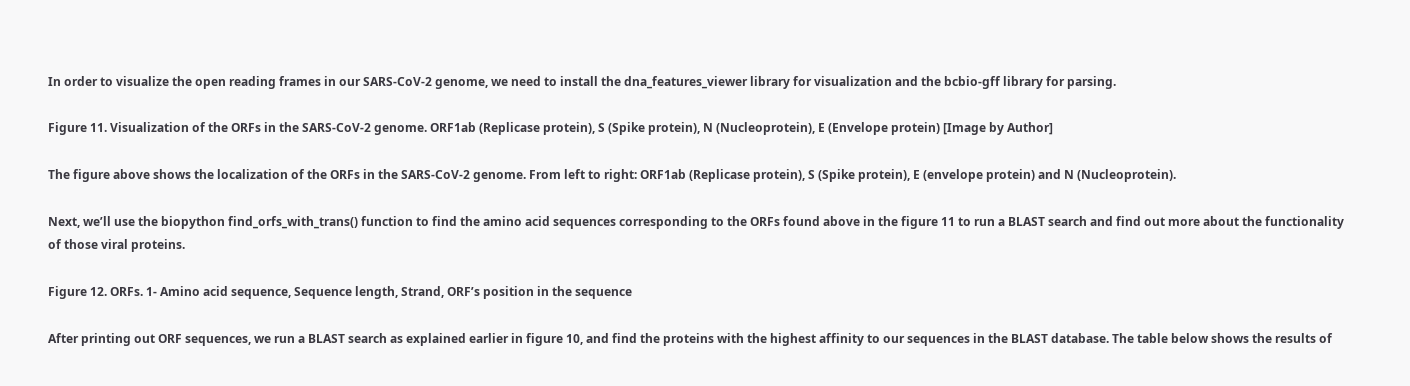In order to visualize the open reading frames in our SARS-CoV-2 genome, we need to install the dna_features_viewer library for visualization and the bcbio-gff library for parsing.

Figure 11. Visualization of the ORFs in the SARS-CoV-2 genome. ORF1ab (Replicase protein), S (Spike protein), N (Nucleoprotein), E (Envelope protein) [Image by Author]

The figure above shows the localization of the ORFs in the SARS-CoV-2 genome. From left to right: ORF1ab (Replicase protein), S (Spike protein), E (envelope protein) and N (Nucleoprotein).

Next, we’ll use the biopython find_orfs_with_trans() function to find the amino acid sequences corresponding to the ORFs found above in the figure 11 to run a BLAST search and find out more about the functionality of those viral proteins.

Figure 12. ORFs. 1- Amino acid sequence, Sequence length, Strand, ORF’s position in the sequence

After printing out ORF sequences, we run a BLAST search as explained earlier in figure 10, and find the proteins with the highest affinity to our sequences in the BLAST database. The table below shows the results of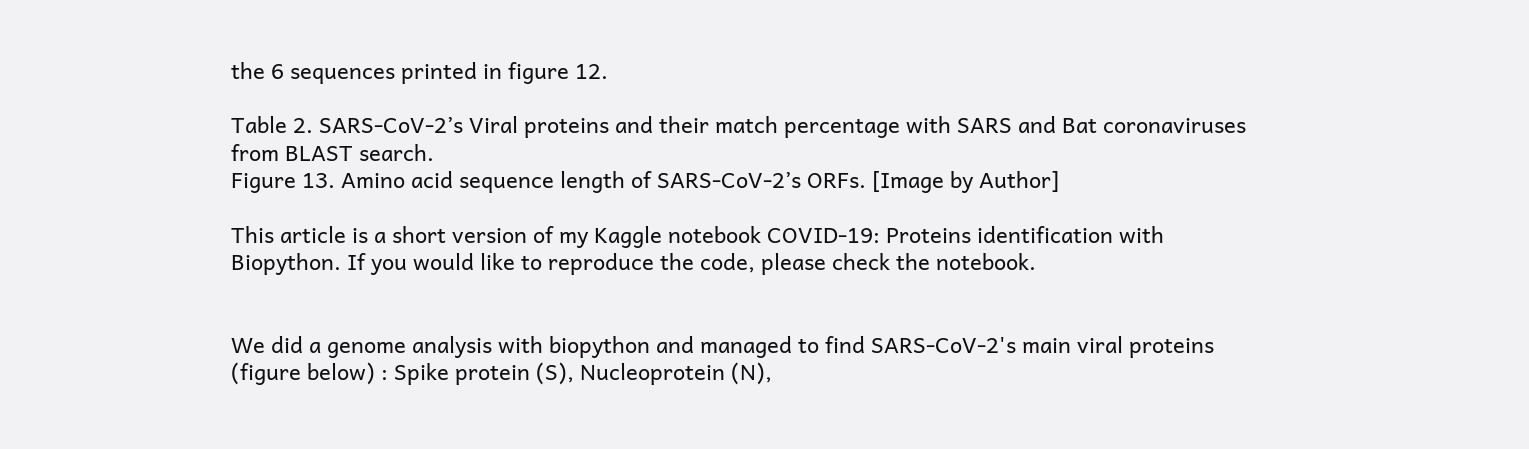the 6 sequences printed in figure 12.

Table 2. SARS-CoV-2’s Viral proteins and their match percentage with SARS and Bat coronaviruses from BLAST search.
Figure 13. Amino acid sequence length of SARS-CoV-2’s ORFs. [Image by Author]

This article is a short version of my Kaggle notebook COVID-19: Proteins identification with Biopython. If you would like to reproduce the code, please check the notebook.


We did a genome analysis with biopython and managed to find SARS-CoV-2's main viral proteins (figure below) : Spike protein (S), Nucleoprotein (N),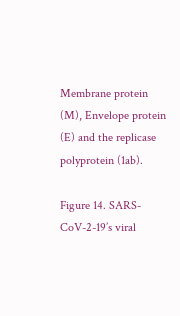Membrane protein (M), Envelope protein (E) and the replicase polyprotein (1ab).

Figure 14. SARS-CoV-2-19’s viral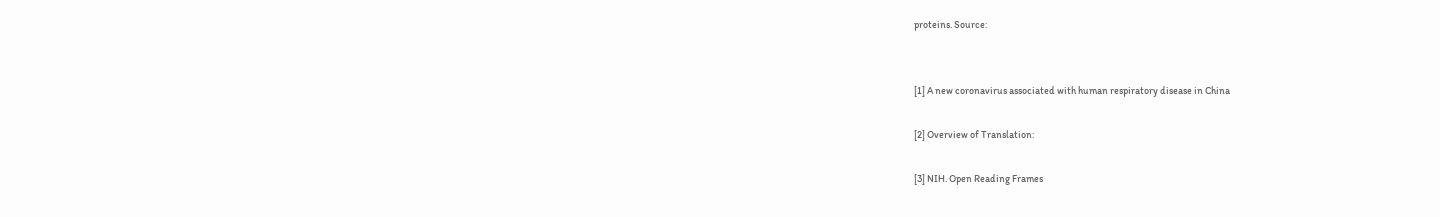proteins. Source:


[1] A new coronavirus associated with human respiratory disease in China

[2] Overview of Translation:

[3] NIH. Open Reading Frames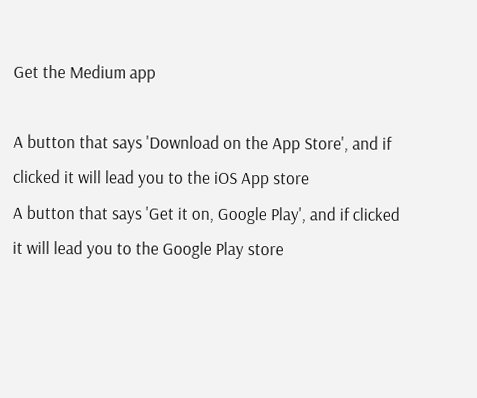Get the Medium app

A button that says 'Download on the App Store', and if clicked it will lead you to the iOS App store
A button that says 'Get it on, Google Play', and if clicked it will lead you to the Google Play store